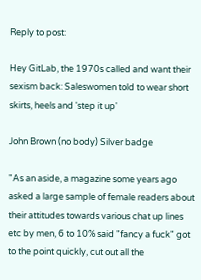Reply to post:

Hey GitLab, the 1970s called and want their sexism back: Saleswomen told to wear short skirts, heels and 'step it up'

John Brown (no body) Silver badge

"As an aside, a magazine some years ago asked a large sample of female readers about their attitudes towards various chat up lines etc by men, 6 to 10% said "fancy a fuck" got to the point quickly, cut out all the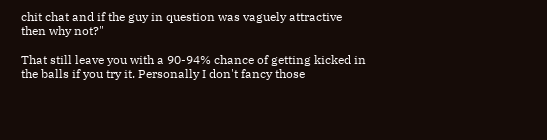chit chat and if the guy in question was vaguely attractive then why not?"

That still leave you with a 90-94% chance of getting kicked in the balls if you try it. Personally I don't fancy those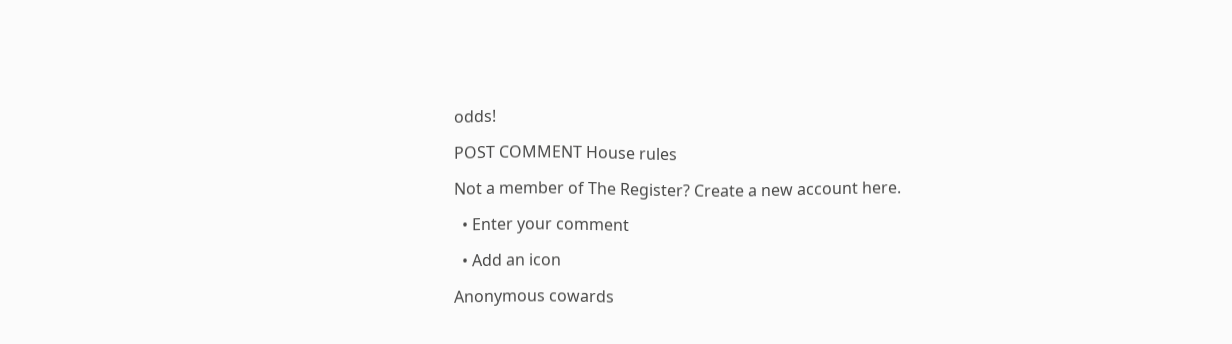odds!

POST COMMENT House rules

Not a member of The Register? Create a new account here.

  • Enter your comment

  • Add an icon

Anonymous cowards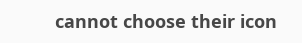cannot choose their icon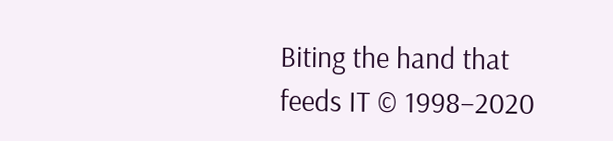Biting the hand that feeds IT © 1998–2020